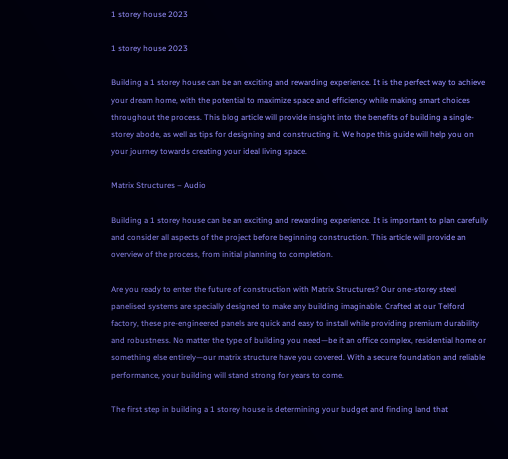1 storey house 2023

1 storey house 2023

Building a 1 storey house can be an exciting and rewarding experience. It is the perfect way to achieve your dream home, with the potential to maximize space and efficiency while making smart choices throughout the process. This blog article will provide insight into the benefits of building a single-storey abode, as well as tips for designing and constructing it. We hope this guide will help you on your journey towards creating your ideal living space.

Matrix Structures – Audio

Building a 1 storey house can be an exciting and rewarding experience. It is important to plan carefully and consider all aspects of the project before beginning construction. This article will provide an overview of the process, from initial planning to completion.

Are you ready to enter the future of construction with Matrix Structures? Our one-storey steel panelised systems are specially designed to make any building imaginable. Crafted at our Telford factory, these pre-engineered panels are quick and easy to install while providing premium durability and robustness. No matter the type of building you need—be it an office complex, residential home or something else entirely—our matrix structure have you covered. With a secure foundation and reliable performance, your building will stand strong for years to come.

The first step in building a 1 storey house is determining your budget and finding land that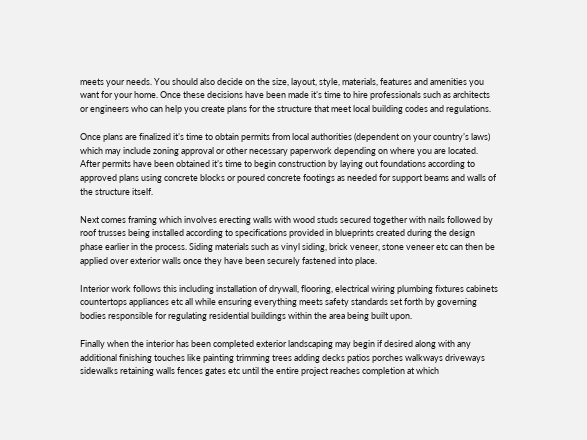meets your needs. You should also decide on the size, layout, style, materials, features and amenities you want for your home. Once these decisions have been made it’s time to hire professionals such as architects or engineers who can help you create plans for the structure that meet local building codes and regulations.

Once plans are finalized it’s time to obtain permits from local authorities (dependent on your country’s laws) which may include zoning approval or other necessary paperwork depending on where you are located. After permits have been obtained it’s time to begin construction by laying out foundations according to approved plans using concrete blocks or poured concrete footings as needed for support beams and walls of the structure itself.

Next comes framing which involves erecting walls with wood studs secured together with nails followed by roof trusses being installed according to specifications provided in blueprints created during the design phase earlier in the process. Siding materials such as vinyl siding, brick veneer, stone veneer etc can then be applied over exterior walls once they have been securely fastened into place.

Interior work follows this including installation of drywall, flooring, electrical wiring plumbing fixtures cabinets countertops appliances etc all while ensuring everything meets safety standards set forth by governing bodies responsible for regulating residential buildings within the area being built upon.

Finally when the interior has been completed exterior landscaping may begin if desired along with any additional finishing touches like painting trimming trees adding decks patios porches walkways driveways sidewalks retaining walls fences gates etc until the entire project reaches completion at which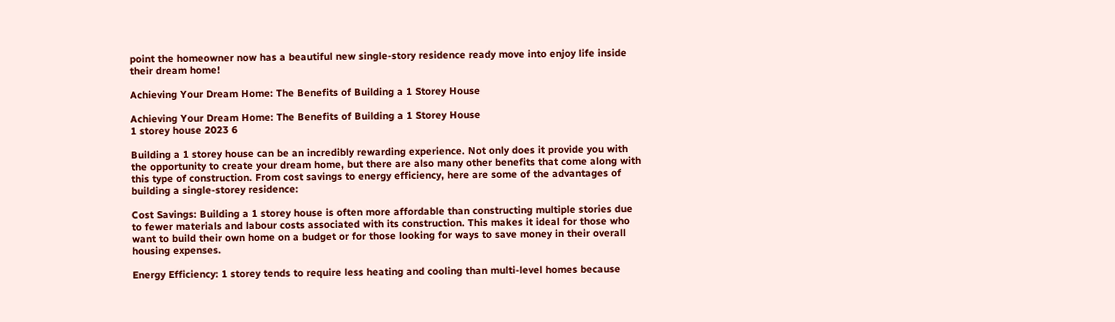point the homeowner now has a beautiful new single-story residence ready move into enjoy life inside their dream home!

Achieving Your Dream Home: The Benefits of Building a 1 Storey House

Achieving Your Dream Home: The Benefits of Building a 1 Storey House
1 storey house 2023 6

Building a 1 storey house can be an incredibly rewarding experience. Not only does it provide you with the opportunity to create your dream home, but there are also many other benefits that come along with this type of construction. From cost savings to energy efficiency, here are some of the advantages of building a single-storey residence:

Cost Savings: Building a 1 storey house is often more affordable than constructing multiple stories due to fewer materials and labour costs associated with its construction. This makes it ideal for those who want to build their own home on a budget or for those looking for ways to save money in their overall housing expenses.

Energy Efficiency: 1 storey tends to require less heating and cooling than multi-level homes because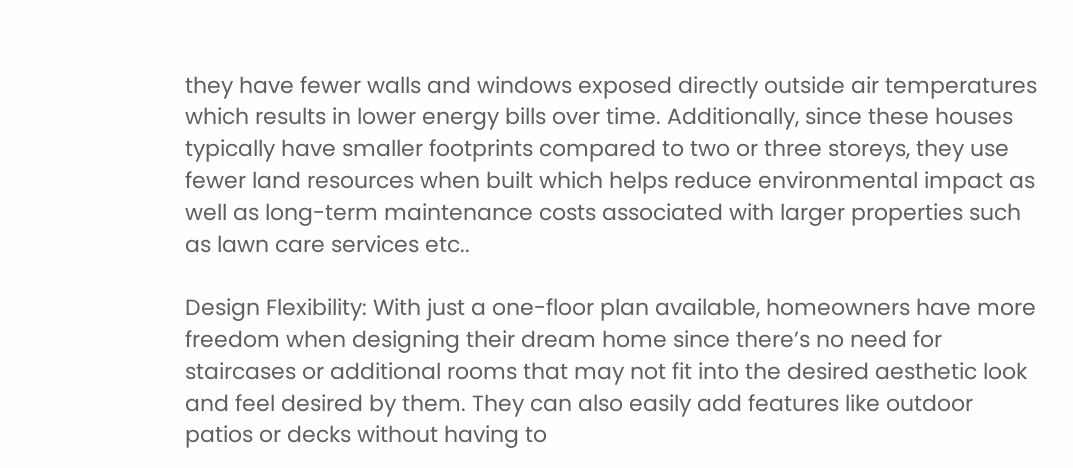they have fewer walls and windows exposed directly outside air temperatures which results in lower energy bills over time. Additionally, since these houses typically have smaller footprints compared to two or three storeys, they use fewer land resources when built which helps reduce environmental impact as well as long-term maintenance costs associated with larger properties such as lawn care services etc..

Design Flexibility: With just a one-floor plan available, homeowners have more freedom when designing their dream home since there’s no need for staircases or additional rooms that may not fit into the desired aesthetic look and feel desired by them. They can also easily add features like outdoor patios or decks without having to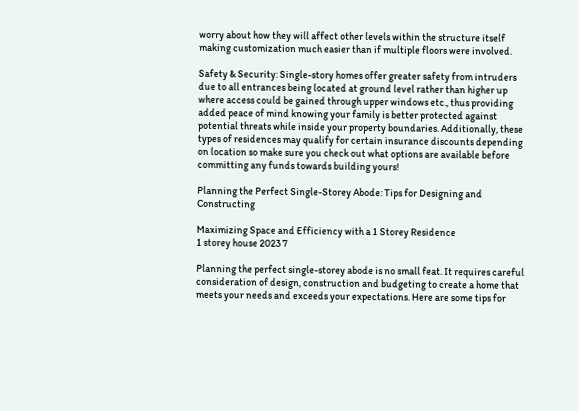worry about how they will affect other levels within the structure itself making customization much easier than if multiple floors were involved.

Safety & Security: Single-story homes offer greater safety from intruders due to all entrances being located at ground level rather than higher up where access could be gained through upper windows etc., thus providing added peace of mind knowing your family is better protected against potential threats while inside your property boundaries. Additionally, these types of residences may qualify for certain insurance discounts depending on location so make sure you check out what options are available before committing any funds towards building yours!

Planning the Perfect Single-Storey Abode: Tips for Designing and Constructing

Maximizing Space and Efficiency with a 1 Storey Residence
1 storey house 2023 7

Planning the perfect single-storey abode is no small feat. It requires careful consideration of design, construction and budgeting to create a home that meets your needs and exceeds your expectations. Here are some tips for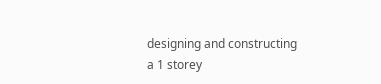designing and constructing a 1 storey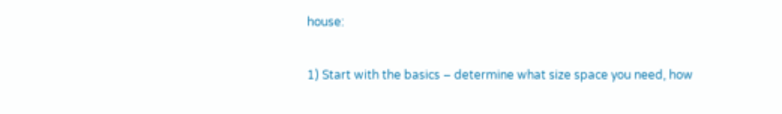house:

1) Start with the basics – determine what size space you need, how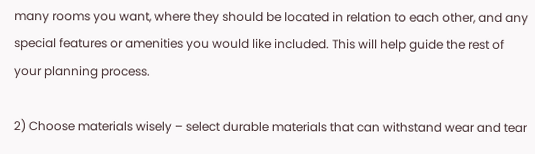many rooms you want, where they should be located in relation to each other, and any special features or amenities you would like included. This will help guide the rest of your planning process.

2) Choose materials wisely – select durable materials that can withstand wear and tear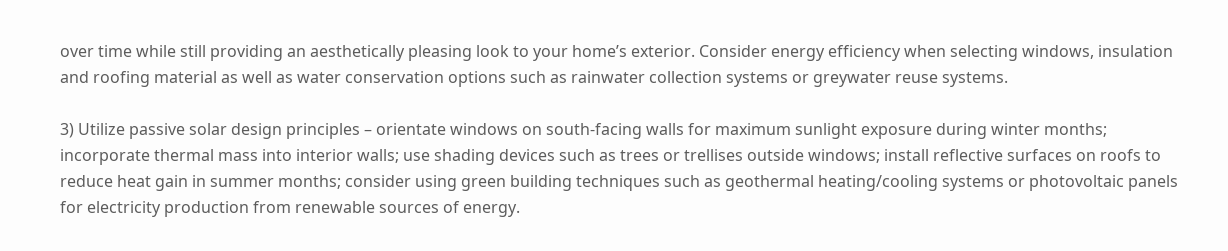over time while still providing an aesthetically pleasing look to your home’s exterior. Consider energy efficiency when selecting windows, insulation and roofing material as well as water conservation options such as rainwater collection systems or greywater reuse systems.

3) Utilize passive solar design principles – orientate windows on south-facing walls for maximum sunlight exposure during winter months; incorporate thermal mass into interior walls; use shading devices such as trees or trellises outside windows; install reflective surfaces on roofs to reduce heat gain in summer months; consider using green building techniques such as geothermal heating/cooling systems or photovoltaic panels for electricity production from renewable sources of energy.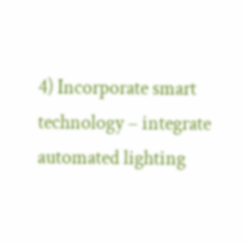4) Incorporate smart technology – integrate automated lighting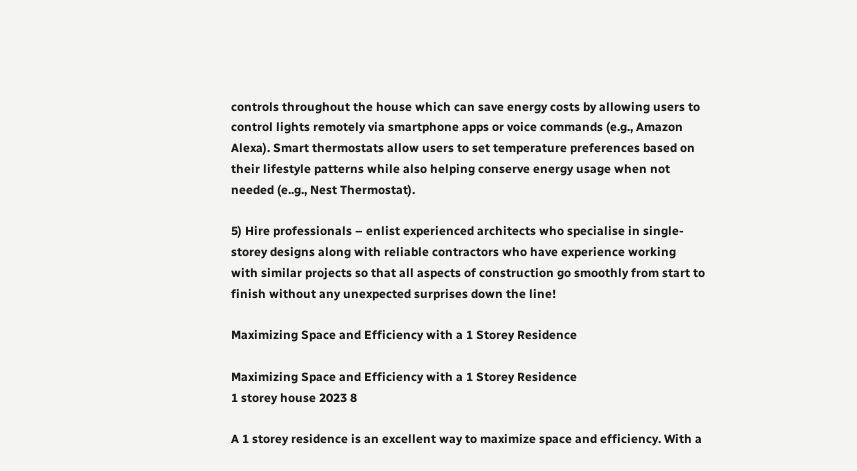controls throughout the house which can save energy costs by allowing users to control lights remotely via smartphone apps or voice commands (e.g., Amazon Alexa). Smart thermostats allow users to set temperature preferences based on their lifestyle patterns while also helping conserve energy usage when not needed (e..g., Nest Thermostat).

5) Hire professionals – enlist experienced architects who specialise in single-storey designs along with reliable contractors who have experience working with similar projects so that all aspects of construction go smoothly from start to finish without any unexpected surprises down the line!

Maximizing Space and Efficiency with a 1 Storey Residence

Maximizing Space and Efficiency with a 1 Storey Residence
1 storey house 2023 8

A 1 storey residence is an excellent way to maximize space and efficiency. With a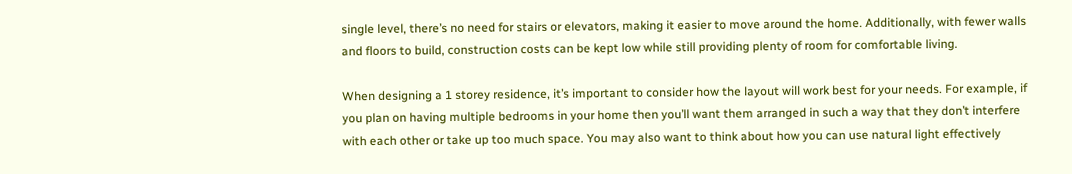single level, there’s no need for stairs or elevators, making it easier to move around the home. Additionally, with fewer walls and floors to build, construction costs can be kept low while still providing plenty of room for comfortable living.

When designing a 1 storey residence, it’s important to consider how the layout will work best for your needs. For example, if you plan on having multiple bedrooms in your home then you’ll want them arranged in such a way that they don’t interfere with each other or take up too much space. You may also want to think about how you can use natural light effectively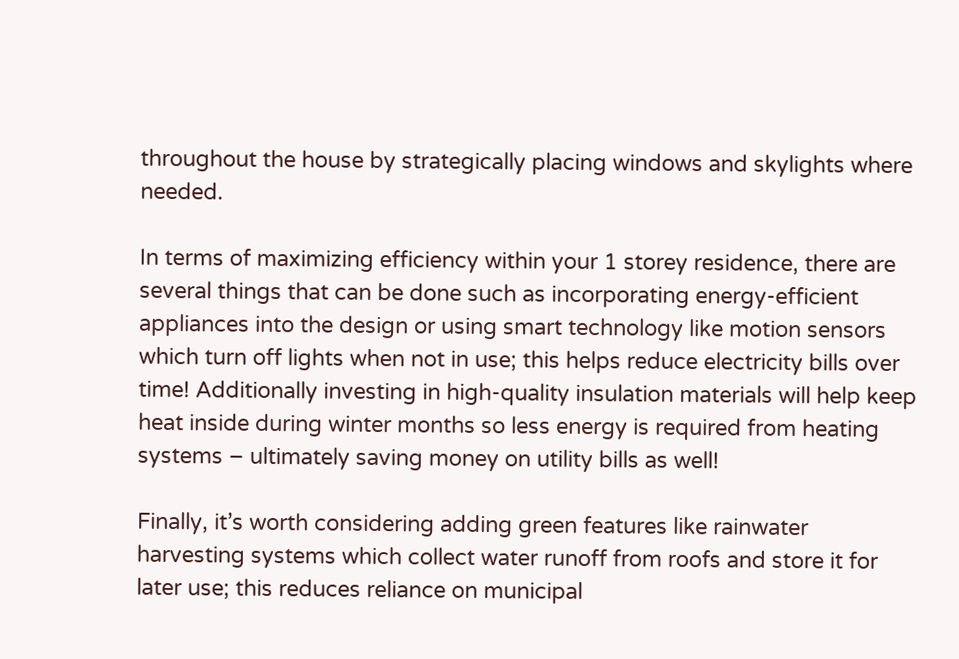throughout the house by strategically placing windows and skylights where needed.

In terms of maximizing efficiency within your 1 storey residence, there are several things that can be done such as incorporating energy-efficient appliances into the design or using smart technology like motion sensors which turn off lights when not in use; this helps reduce electricity bills over time! Additionally investing in high-quality insulation materials will help keep heat inside during winter months so less energy is required from heating systems – ultimately saving money on utility bills as well!

Finally, it’s worth considering adding green features like rainwater harvesting systems which collect water runoff from roofs and store it for later use; this reduces reliance on municipal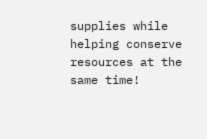supplies while helping conserve resources at the same time!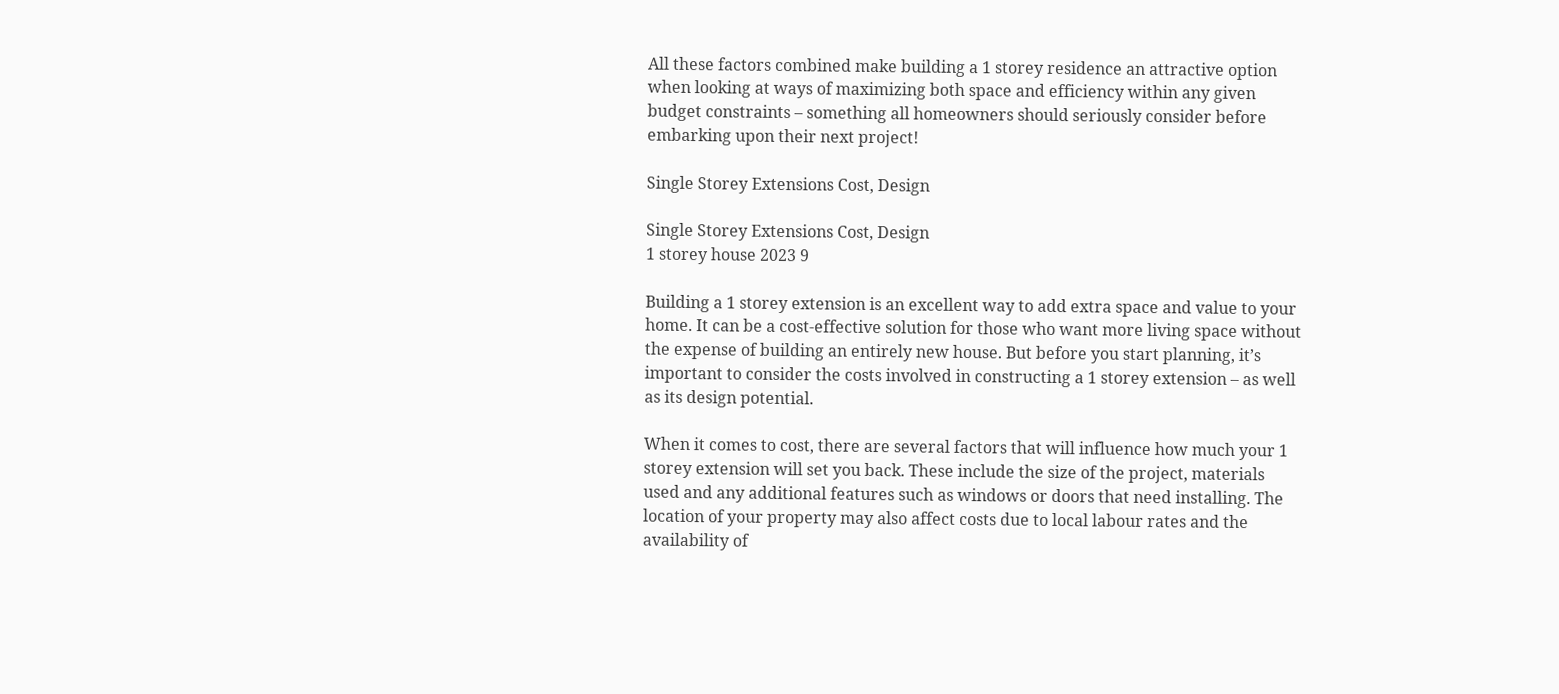All these factors combined make building a 1 storey residence an attractive option when looking at ways of maximizing both space and efficiency within any given budget constraints – something all homeowners should seriously consider before embarking upon their next project!

Single Storey Extensions Cost, Design

Single Storey Extensions Cost, Design
1 storey house 2023 9

Building a 1 storey extension is an excellent way to add extra space and value to your home. It can be a cost-effective solution for those who want more living space without the expense of building an entirely new house. But before you start planning, it’s important to consider the costs involved in constructing a 1 storey extension – as well as its design potential.

When it comes to cost, there are several factors that will influence how much your 1 storey extension will set you back. These include the size of the project, materials used and any additional features such as windows or doors that need installing. The location of your property may also affect costs due to local labour rates and the availability of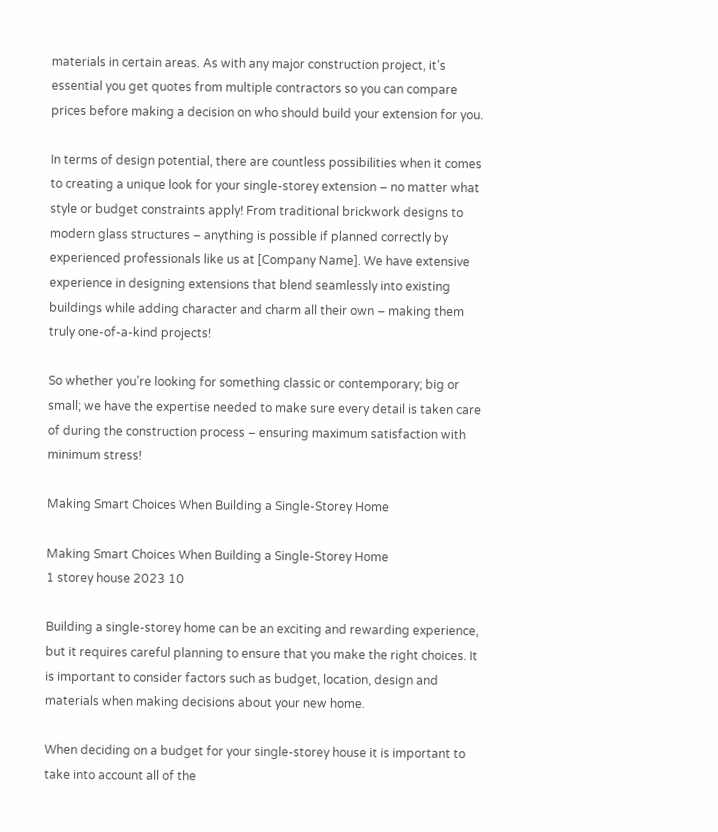materials in certain areas. As with any major construction project, it’s essential you get quotes from multiple contractors so you can compare prices before making a decision on who should build your extension for you.

In terms of design potential, there are countless possibilities when it comes to creating a unique look for your single-storey extension – no matter what style or budget constraints apply! From traditional brickwork designs to modern glass structures – anything is possible if planned correctly by experienced professionals like us at [Company Name]. We have extensive experience in designing extensions that blend seamlessly into existing buildings while adding character and charm all their own – making them truly one-of-a-kind projects!

So whether you’re looking for something classic or contemporary; big or small; we have the expertise needed to make sure every detail is taken care of during the construction process – ensuring maximum satisfaction with minimum stress!

Making Smart Choices When Building a Single-Storey Home

Making Smart Choices When Building a Single-Storey Home
1 storey house 2023 10

Building a single-storey home can be an exciting and rewarding experience, but it requires careful planning to ensure that you make the right choices. It is important to consider factors such as budget, location, design and materials when making decisions about your new home.

When deciding on a budget for your single-storey house it is important to take into account all of the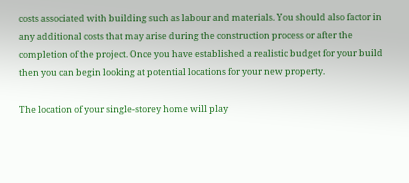costs associated with building such as labour and materials. You should also factor in any additional costs that may arise during the construction process or after the completion of the project. Once you have established a realistic budget for your build then you can begin looking at potential locations for your new property.

The location of your single-storey home will play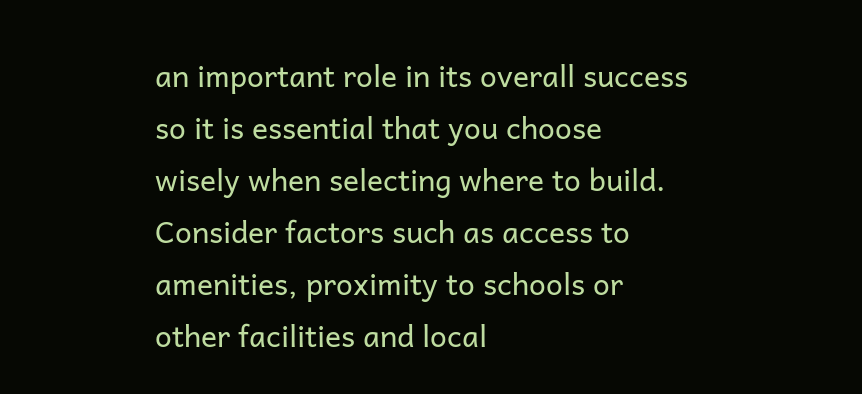an important role in its overall success so it is essential that you choose wisely when selecting where to build. Consider factors such as access to amenities, proximity to schools or other facilities and local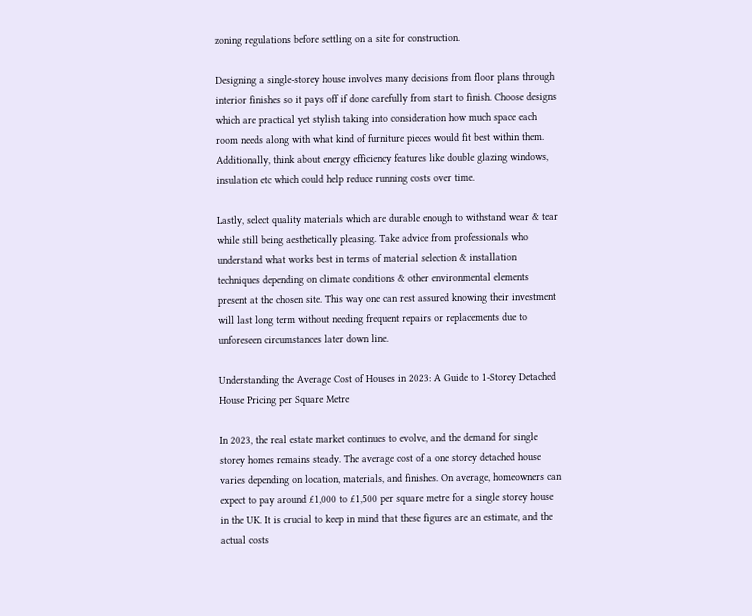zoning regulations before settling on a site for construction.

Designing a single-storey house involves many decisions from floor plans through interior finishes so it pays off if done carefully from start to finish. Choose designs which are practical yet stylish taking into consideration how much space each room needs along with what kind of furniture pieces would fit best within them. Additionally, think about energy efficiency features like double glazing windows, insulation etc which could help reduce running costs over time.

Lastly, select quality materials which are durable enough to withstand wear & tear while still being aesthetically pleasing. Take advice from professionals who understand what works best in terms of material selection & installation techniques depending on climate conditions & other environmental elements present at the chosen site. This way one can rest assured knowing their investment will last long term without needing frequent repairs or replacements due to unforeseen circumstances later down line.

Understanding the Average Cost of Houses in 2023: A Guide to 1-Storey Detached House Pricing per Square Metre

In 2023, the real estate market continues to evolve, and the demand for single storey homes remains steady. The average cost of a one storey detached house varies depending on location, materials, and finishes. On average, homeowners can expect to pay around £1,000 to £1,500 per square metre for a single storey house in the UK. It is crucial to keep in mind that these figures are an estimate, and the actual costs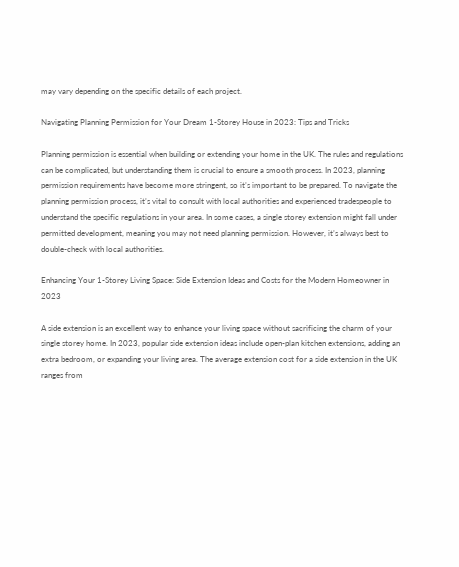may vary depending on the specific details of each project.

Navigating Planning Permission for Your Dream 1-Storey House in 2023: Tips and Tricks

Planning permission is essential when building or extending your home in the UK. The rules and regulations can be complicated, but understanding them is crucial to ensure a smooth process. In 2023, planning permission requirements have become more stringent, so it’s important to be prepared. To navigate the planning permission process, it’s vital to consult with local authorities and experienced tradespeople to understand the specific regulations in your area. In some cases, a single storey extension might fall under permitted development, meaning you may not need planning permission. However, it’s always best to double-check with local authorities.

Enhancing Your 1-Storey Living Space: Side Extension Ideas and Costs for the Modern Homeowner in 2023

A side extension is an excellent way to enhance your living space without sacrificing the charm of your single storey home. In 2023, popular side extension ideas include open-plan kitchen extensions, adding an extra bedroom, or expanding your living area. The average extension cost for a side extension in the UK ranges from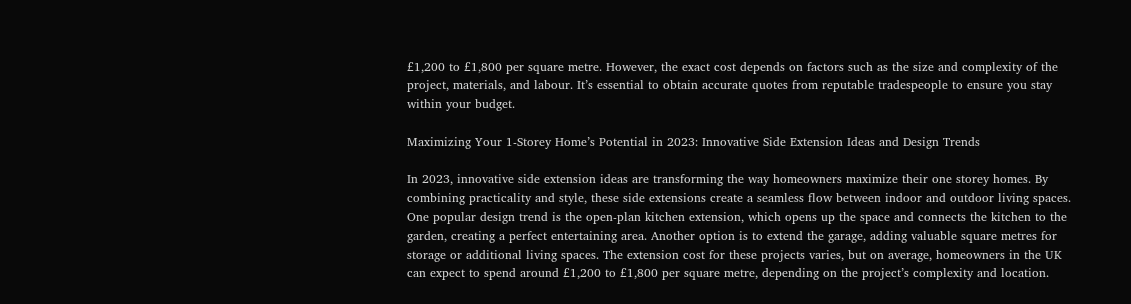£1,200 to £1,800 per square metre. However, the exact cost depends on factors such as the size and complexity of the project, materials, and labour. It’s essential to obtain accurate quotes from reputable tradespeople to ensure you stay within your budget.

Maximizing Your 1-Storey Home’s Potential in 2023: Innovative Side Extension Ideas and Design Trends

In 2023, innovative side extension ideas are transforming the way homeowners maximize their one storey homes. By combining practicality and style, these side extensions create a seamless flow between indoor and outdoor living spaces. One popular design trend is the open-plan kitchen extension, which opens up the space and connects the kitchen to the garden, creating a perfect entertaining area. Another option is to extend the garage, adding valuable square metres for storage or additional living spaces. The extension cost for these projects varies, but on average, homeowners in the UK can expect to spend around £1,200 to £1,800 per square metre, depending on the project’s complexity and location.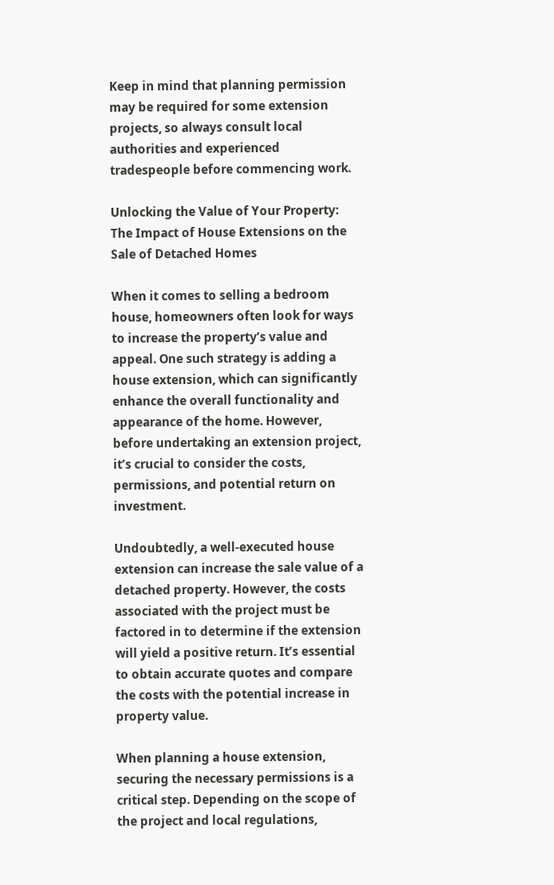Keep in mind that planning permission may be required for some extension projects, so always consult local authorities and experienced tradespeople before commencing work.

Unlocking the Value of Your Property: The Impact of House Extensions on the Sale of Detached Homes

When it comes to selling a bedroom house, homeowners often look for ways to increase the property’s value and appeal. One such strategy is adding a house extension, which can significantly enhance the overall functionality and appearance of the home. However, before undertaking an extension project, it’s crucial to consider the costs, permissions, and potential return on investment.

Undoubtedly, a well-executed house extension can increase the sale value of a detached property. However, the costs associated with the project must be factored in to determine if the extension will yield a positive return. It’s essential to obtain accurate quotes and compare the costs with the potential increase in property value.

When planning a house extension, securing the necessary permissions is a critical step. Depending on the scope of the project and local regulations,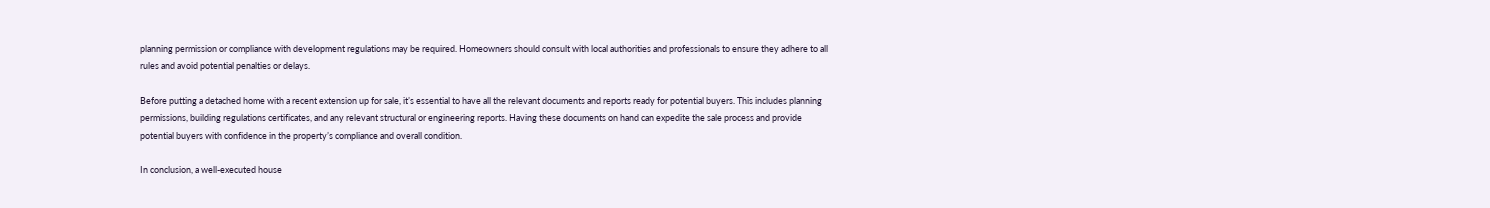planning permission or compliance with development regulations may be required. Homeowners should consult with local authorities and professionals to ensure they adhere to all rules and avoid potential penalties or delays.

Before putting a detached home with a recent extension up for sale, it’s essential to have all the relevant documents and reports ready for potential buyers. This includes planning permissions, building regulations certificates, and any relevant structural or engineering reports. Having these documents on hand can expedite the sale process and provide potential buyers with confidence in the property’s compliance and overall condition.

In conclusion, a well-executed house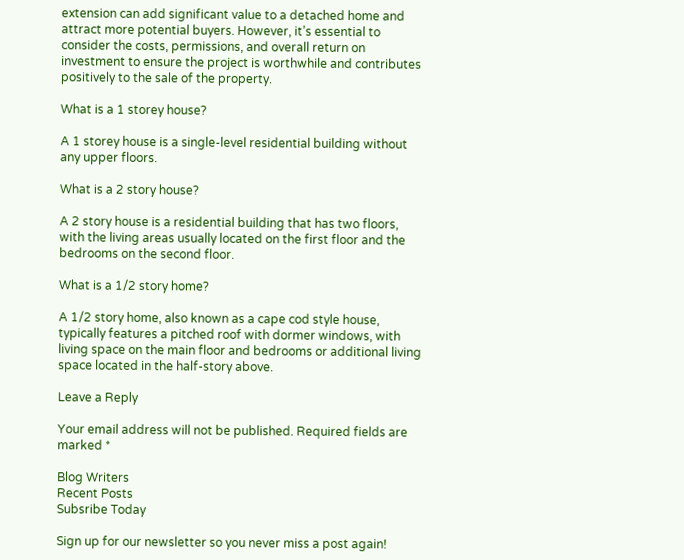extension can add significant value to a detached home and attract more potential buyers. However, it’s essential to consider the costs, permissions, and overall return on investment to ensure the project is worthwhile and contributes positively to the sale of the property.

What is a 1 storey house?

A 1 storey house is a single-level residential building without any upper floors.

What is a 2 story house?

A 2 story house is a residential building that has two floors, with the living areas usually located on the first floor and the bedrooms on the second floor.

What is a 1/2 story home?

A 1/2 story home, also known as a cape cod style house, typically features a pitched roof with dormer windows, with living space on the main floor and bedrooms or additional living space located in the half-story above.

Leave a Reply

Your email address will not be published. Required fields are marked *

Blog Writers
Recent Posts
Subsribe Today

Sign up for our newsletter so you never miss a post again!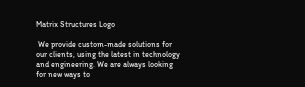Matrix Structures Logo

 We provide custom-made solutions for our clients, using the latest in technology and engineering. We are always looking for new ways to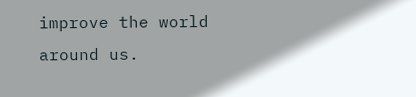improve the world around us.